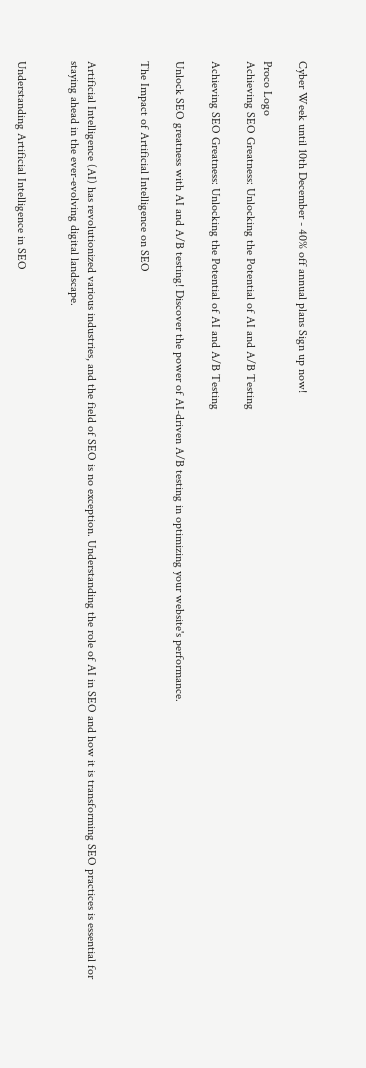Cyber Week until 10th December - 40% off annual plans Sign up now!

Proco Logo
Achieving SEO Greatness: Unlocking the Potential of AI and A/B Testing

Achieving SEO Greatness: Unlocking the Potential of AI and A/B Testing

Unlock SEO greatness with AI and A/B testing! Discover the power of AI-driven A/B testing in optimizing your website's performance.

The Impact of Artificial Intelligence on SEO


Artificial Intelligence (AI) has revolutionized various industries, and the field of SEO is no exception. Understanding the role of AI in SEO and how it is transforming SEO practices is essential for staying ahead in the ever-evolving digital landscape.


Understanding Artificial Intelligence in SEO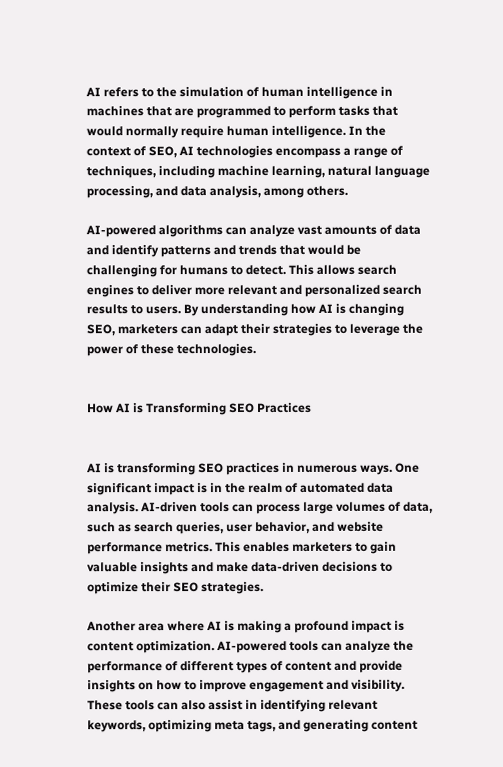AI refers to the simulation of human intelligence in machines that are programmed to perform tasks that would normally require human intelligence. In the context of SEO, AI technologies encompass a range of techniques, including machine learning, natural language processing, and data analysis, among others.

AI-powered algorithms can analyze vast amounts of data and identify patterns and trends that would be challenging for humans to detect. This allows search engines to deliver more relevant and personalized search results to users. By understanding how AI is changing SEO, marketers can adapt their strategies to leverage the power of these technologies.


How AI is Transforming SEO Practices


AI is transforming SEO practices in numerous ways. One significant impact is in the realm of automated data analysis. AI-driven tools can process large volumes of data, such as search queries, user behavior, and website performance metrics. This enables marketers to gain valuable insights and make data-driven decisions to optimize their SEO strategies.

Another area where AI is making a profound impact is content optimization. AI-powered tools can analyze the performance of different types of content and provide insights on how to improve engagement and visibility. These tools can also assist in identifying relevant keywords, optimizing meta tags, and generating content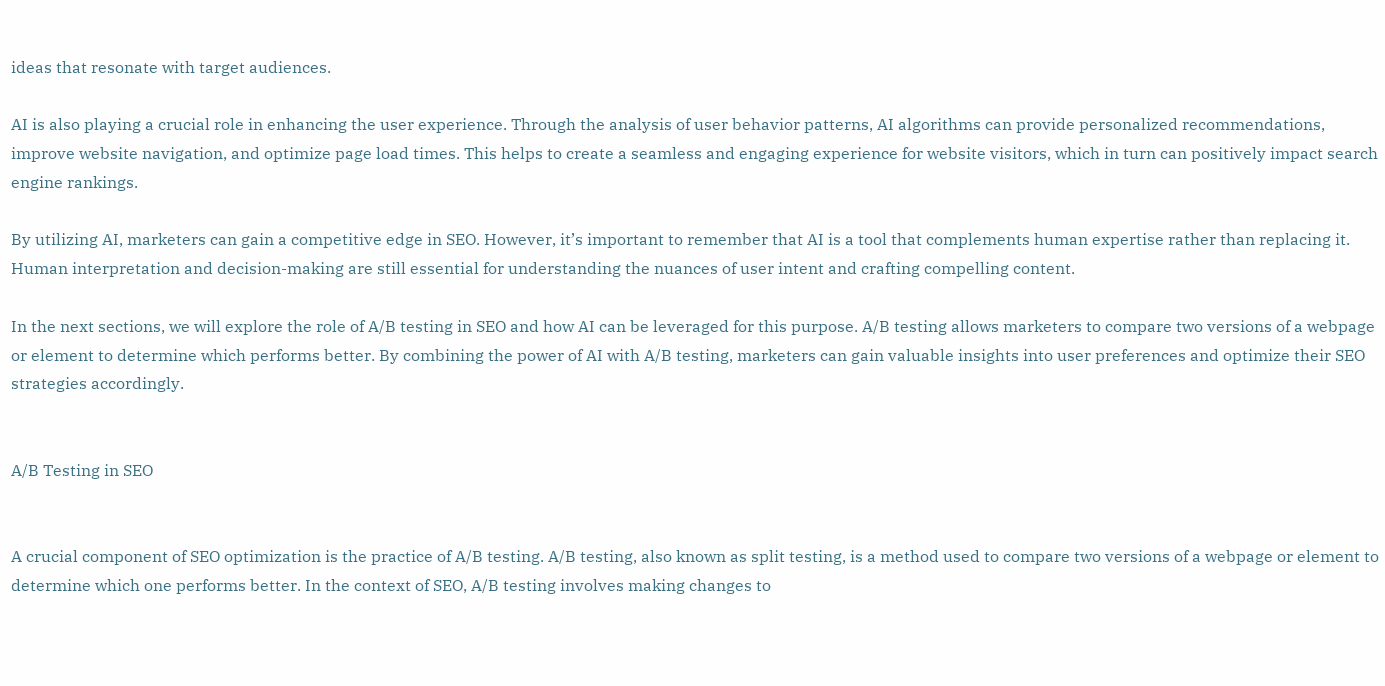ideas that resonate with target audiences.

AI is also playing a crucial role in enhancing the user experience. Through the analysis of user behavior patterns, AI algorithms can provide personalized recommendations, improve website navigation, and optimize page load times. This helps to create a seamless and engaging experience for website visitors, which in turn can positively impact search engine rankings.

By utilizing AI, marketers can gain a competitive edge in SEO. However, it’s important to remember that AI is a tool that complements human expertise rather than replacing it. Human interpretation and decision-making are still essential for understanding the nuances of user intent and crafting compelling content.

In the next sections, we will explore the role of A/B testing in SEO and how AI can be leveraged for this purpose. A/B testing allows marketers to compare two versions of a webpage or element to determine which performs better. By combining the power of AI with A/B testing, marketers can gain valuable insights into user preferences and optimize their SEO strategies accordingly.


A/B Testing in SEO


A crucial component of SEO optimization is the practice of A/B testing. A/B testing, also known as split testing, is a method used to compare two versions of a webpage or element to determine which one performs better. In the context of SEO, A/B testing involves making changes to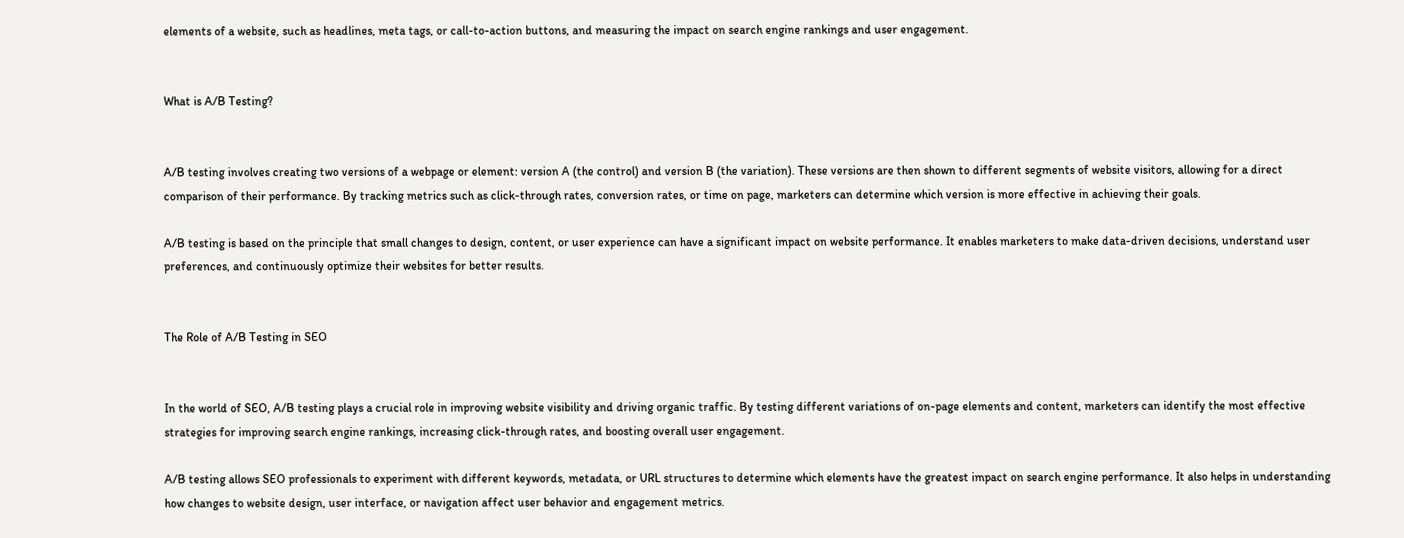elements of a website, such as headlines, meta tags, or call-to-action buttons, and measuring the impact on search engine rankings and user engagement.


What is A/B Testing?


A/B testing involves creating two versions of a webpage or element: version A (the control) and version B (the variation). These versions are then shown to different segments of website visitors, allowing for a direct comparison of their performance. By tracking metrics such as click-through rates, conversion rates, or time on page, marketers can determine which version is more effective in achieving their goals.

A/B testing is based on the principle that small changes to design, content, or user experience can have a significant impact on website performance. It enables marketers to make data-driven decisions, understand user preferences, and continuously optimize their websites for better results.


The Role of A/B Testing in SEO


In the world of SEO, A/B testing plays a crucial role in improving website visibility and driving organic traffic. By testing different variations of on-page elements and content, marketers can identify the most effective strategies for improving search engine rankings, increasing click-through rates, and boosting overall user engagement.

A/B testing allows SEO professionals to experiment with different keywords, metadata, or URL structures to determine which elements have the greatest impact on search engine performance. It also helps in understanding how changes to website design, user interface, or navigation affect user behavior and engagement metrics.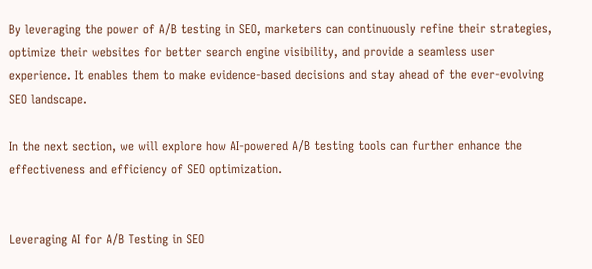By leveraging the power of A/B testing in SEO, marketers can continuously refine their strategies, optimize their websites for better search engine visibility, and provide a seamless user experience. It enables them to make evidence-based decisions and stay ahead of the ever-evolving SEO landscape.

In the next section, we will explore how AI-powered A/B testing tools can further enhance the effectiveness and efficiency of SEO optimization.


Leveraging AI for A/B Testing in SEO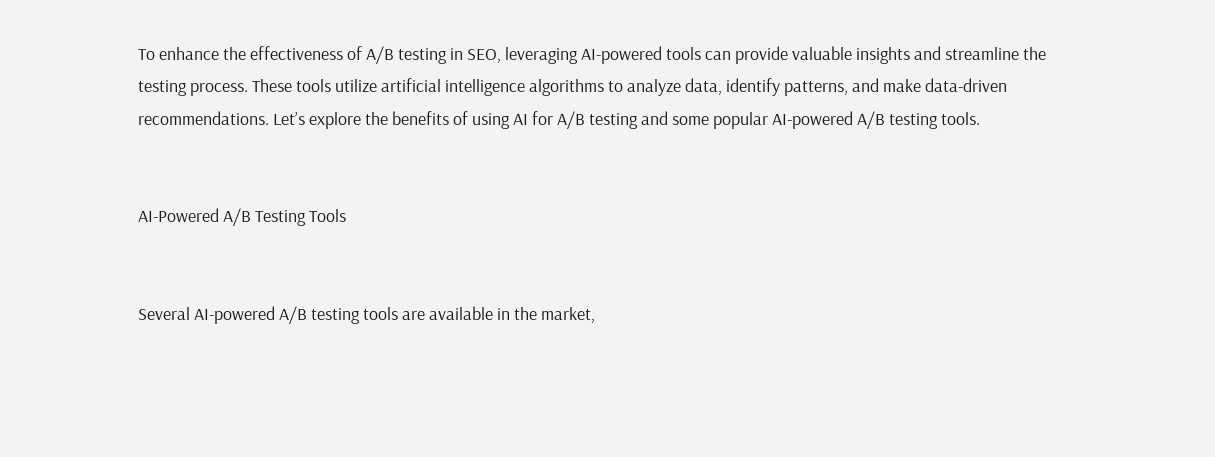To enhance the effectiveness of A/B testing in SEO, leveraging AI-powered tools can provide valuable insights and streamline the testing process. These tools utilize artificial intelligence algorithms to analyze data, identify patterns, and make data-driven recommendations. Let’s explore the benefits of using AI for A/B testing and some popular AI-powered A/B testing tools.


AI-Powered A/B Testing Tools


Several AI-powered A/B testing tools are available in the market,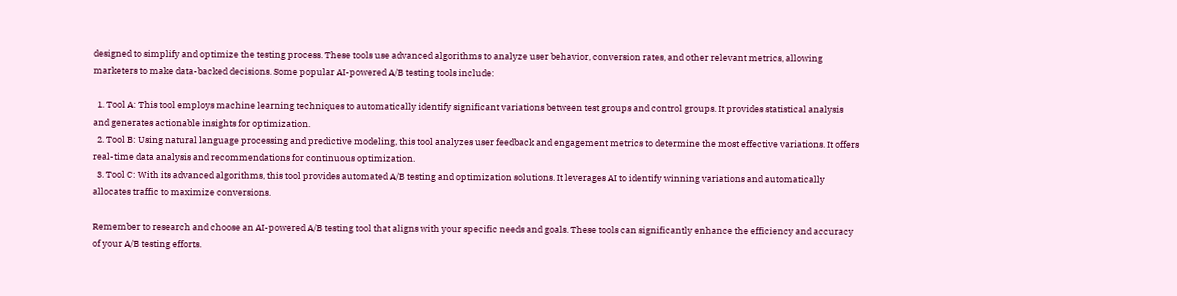designed to simplify and optimize the testing process. These tools use advanced algorithms to analyze user behavior, conversion rates, and other relevant metrics, allowing marketers to make data-backed decisions. Some popular AI-powered A/B testing tools include:

  1. Tool A: This tool employs machine learning techniques to automatically identify significant variations between test groups and control groups. It provides statistical analysis and generates actionable insights for optimization.
  2. Tool B: Using natural language processing and predictive modeling, this tool analyzes user feedback and engagement metrics to determine the most effective variations. It offers real-time data analysis and recommendations for continuous optimization.
  3. Tool C: With its advanced algorithms, this tool provides automated A/B testing and optimization solutions. It leverages AI to identify winning variations and automatically allocates traffic to maximize conversions.

Remember to research and choose an AI-powered A/B testing tool that aligns with your specific needs and goals. These tools can significantly enhance the efficiency and accuracy of your A/B testing efforts.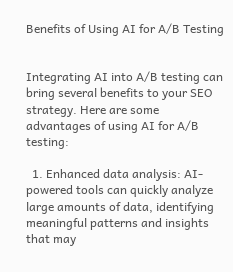Benefits of Using AI for A/B Testing


Integrating AI into A/B testing can bring several benefits to your SEO strategy. Here are some advantages of using AI for A/B testing:

  1. Enhanced data analysis: AI-powered tools can quickly analyze large amounts of data, identifying meaningful patterns and insights that may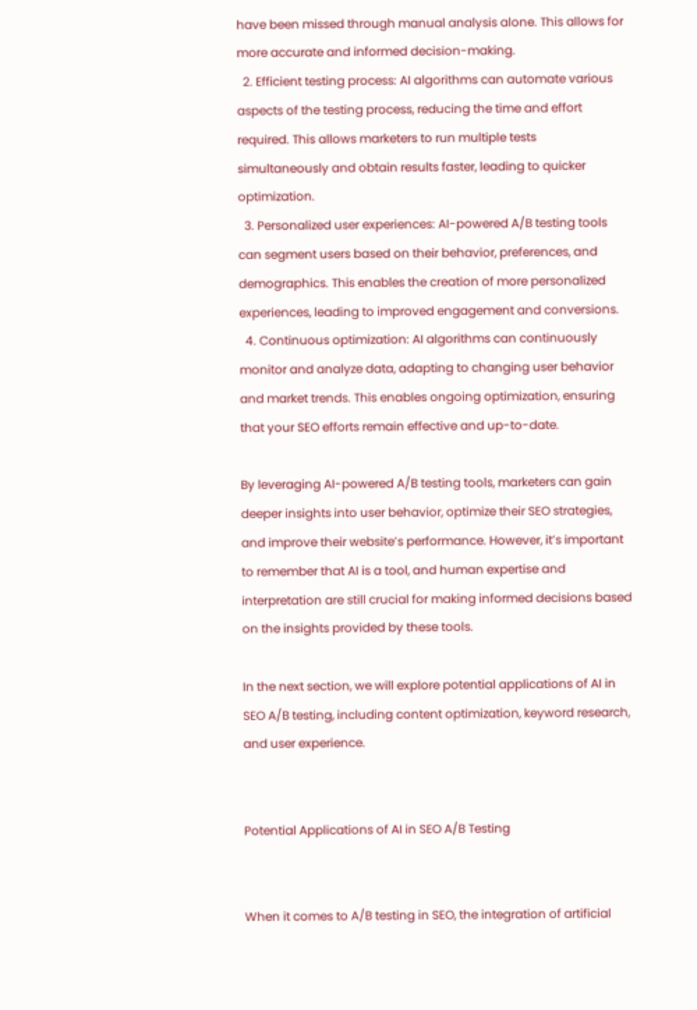have been missed through manual analysis alone. This allows for more accurate and informed decision-making.
  2. Efficient testing process: AI algorithms can automate various aspects of the testing process, reducing the time and effort required. This allows marketers to run multiple tests simultaneously and obtain results faster, leading to quicker optimization.
  3. Personalized user experiences: AI-powered A/B testing tools can segment users based on their behavior, preferences, and demographics. This enables the creation of more personalized experiences, leading to improved engagement and conversions.
  4. Continuous optimization: AI algorithms can continuously monitor and analyze data, adapting to changing user behavior and market trends. This enables ongoing optimization, ensuring that your SEO efforts remain effective and up-to-date.

By leveraging AI-powered A/B testing tools, marketers can gain deeper insights into user behavior, optimize their SEO strategies, and improve their website’s performance. However, it’s important to remember that AI is a tool, and human expertise and interpretation are still crucial for making informed decisions based on the insights provided by these tools.

In the next section, we will explore potential applications of AI in SEO A/B testing, including content optimization, keyword research, and user experience.


Potential Applications of AI in SEO A/B Testing


When it comes to A/B testing in SEO, the integration of artificial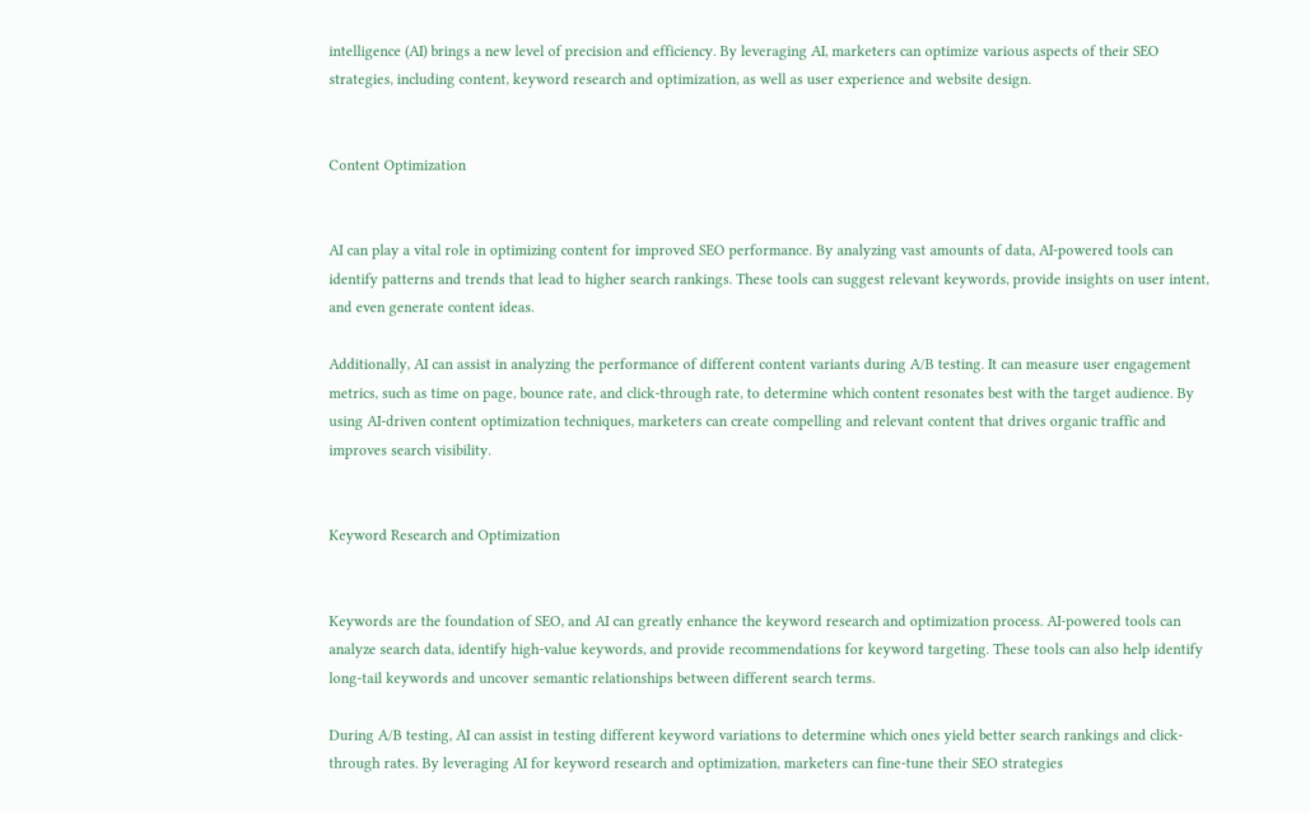intelligence (AI) brings a new level of precision and efficiency. By leveraging AI, marketers can optimize various aspects of their SEO strategies, including content, keyword research and optimization, as well as user experience and website design.


Content Optimization


AI can play a vital role in optimizing content for improved SEO performance. By analyzing vast amounts of data, AI-powered tools can identify patterns and trends that lead to higher search rankings. These tools can suggest relevant keywords, provide insights on user intent, and even generate content ideas.

Additionally, AI can assist in analyzing the performance of different content variants during A/B testing. It can measure user engagement metrics, such as time on page, bounce rate, and click-through rate, to determine which content resonates best with the target audience. By using AI-driven content optimization techniques, marketers can create compelling and relevant content that drives organic traffic and improves search visibility.


Keyword Research and Optimization


Keywords are the foundation of SEO, and AI can greatly enhance the keyword research and optimization process. AI-powered tools can analyze search data, identify high-value keywords, and provide recommendations for keyword targeting. These tools can also help identify long-tail keywords and uncover semantic relationships between different search terms.

During A/B testing, AI can assist in testing different keyword variations to determine which ones yield better search rankings and click-through rates. By leveraging AI for keyword research and optimization, marketers can fine-tune their SEO strategies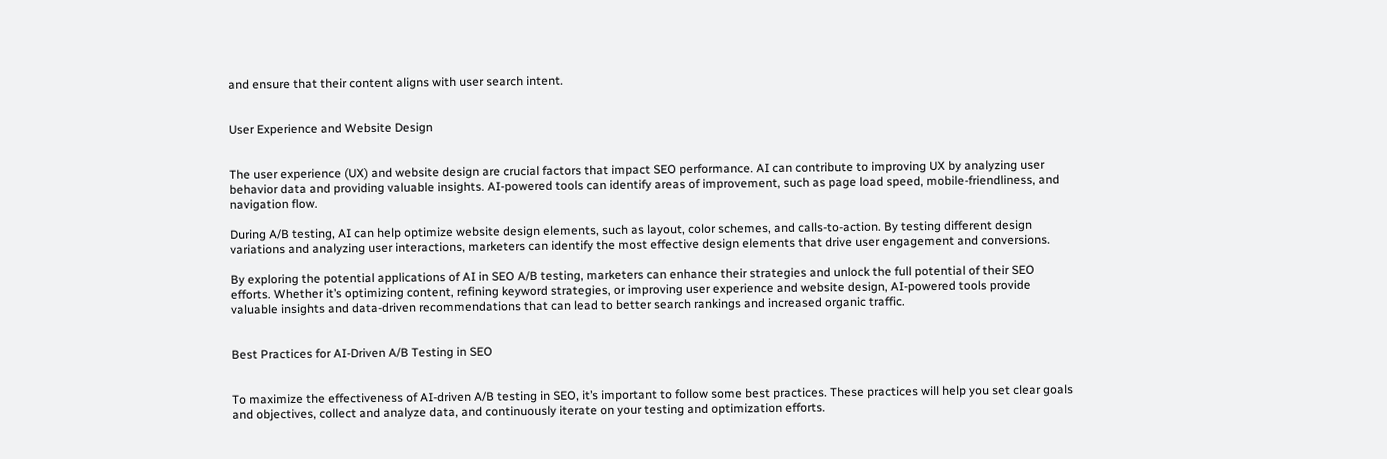and ensure that their content aligns with user search intent.


User Experience and Website Design


The user experience (UX) and website design are crucial factors that impact SEO performance. AI can contribute to improving UX by analyzing user behavior data and providing valuable insights. AI-powered tools can identify areas of improvement, such as page load speed, mobile-friendliness, and navigation flow.

During A/B testing, AI can help optimize website design elements, such as layout, color schemes, and calls-to-action. By testing different design variations and analyzing user interactions, marketers can identify the most effective design elements that drive user engagement and conversions.

By exploring the potential applications of AI in SEO A/B testing, marketers can enhance their strategies and unlock the full potential of their SEO efforts. Whether it’s optimizing content, refining keyword strategies, or improving user experience and website design, AI-powered tools provide valuable insights and data-driven recommendations that can lead to better search rankings and increased organic traffic.


Best Practices for AI-Driven A/B Testing in SEO


To maximize the effectiveness of AI-driven A/B testing in SEO, it’s important to follow some best practices. These practices will help you set clear goals and objectives, collect and analyze data, and continuously iterate on your testing and optimization efforts.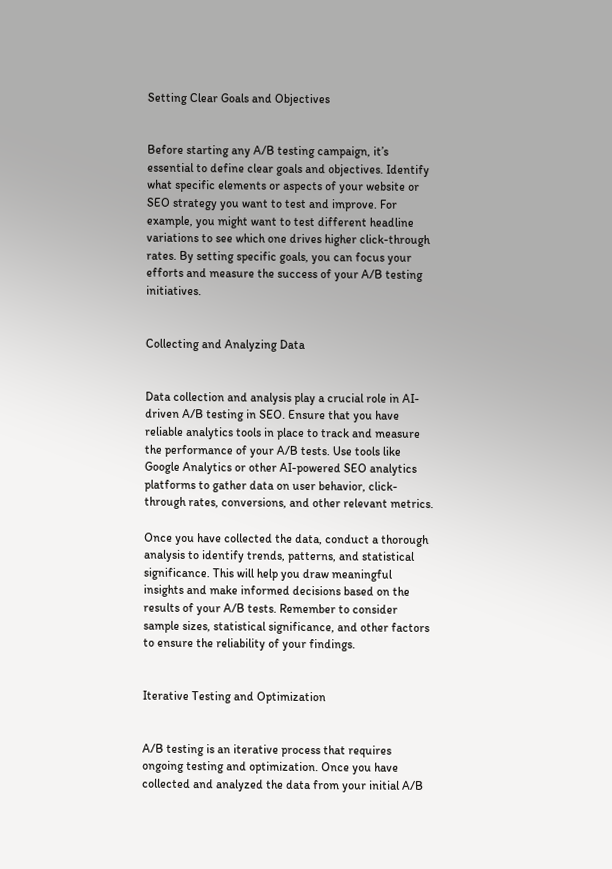Setting Clear Goals and Objectives


Before starting any A/B testing campaign, it’s essential to define clear goals and objectives. Identify what specific elements or aspects of your website or SEO strategy you want to test and improve. For example, you might want to test different headline variations to see which one drives higher click-through rates. By setting specific goals, you can focus your efforts and measure the success of your A/B testing initiatives.


Collecting and Analyzing Data


Data collection and analysis play a crucial role in AI-driven A/B testing in SEO. Ensure that you have reliable analytics tools in place to track and measure the performance of your A/B tests. Use tools like Google Analytics or other AI-powered SEO analytics platforms to gather data on user behavior, click-through rates, conversions, and other relevant metrics.

Once you have collected the data, conduct a thorough analysis to identify trends, patterns, and statistical significance. This will help you draw meaningful insights and make informed decisions based on the results of your A/B tests. Remember to consider sample sizes, statistical significance, and other factors to ensure the reliability of your findings.


Iterative Testing and Optimization


A/B testing is an iterative process that requires ongoing testing and optimization. Once you have collected and analyzed the data from your initial A/B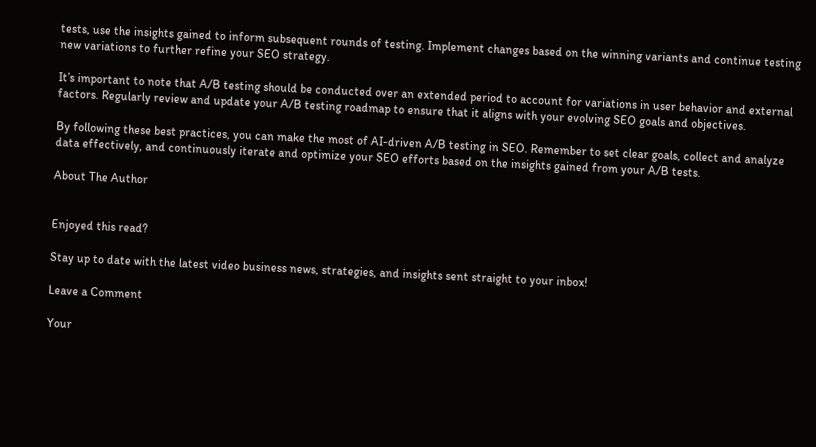tests, use the insights gained to inform subsequent rounds of testing. Implement changes based on the winning variants and continue testing new variations to further refine your SEO strategy.

It’s important to note that A/B testing should be conducted over an extended period to account for variations in user behavior and external factors. Regularly review and update your A/B testing roadmap to ensure that it aligns with your evolving SEO goals and objectives.

By following these best practices, you can make the most of AI-driven A/B testing in SEO. Remember to set clear goals, collect and analyze data effectively, and continuously iterate and optimize your SEO efforts based on the insights gained from your A/B tests.

About The Author


Enjoyed this read?

Stay up to date with the latest video business news, strategies, and insights sent straight to your inbox!

Leave a Comment

Your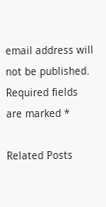email address will not be published. Required fields are marked *

Related Posts